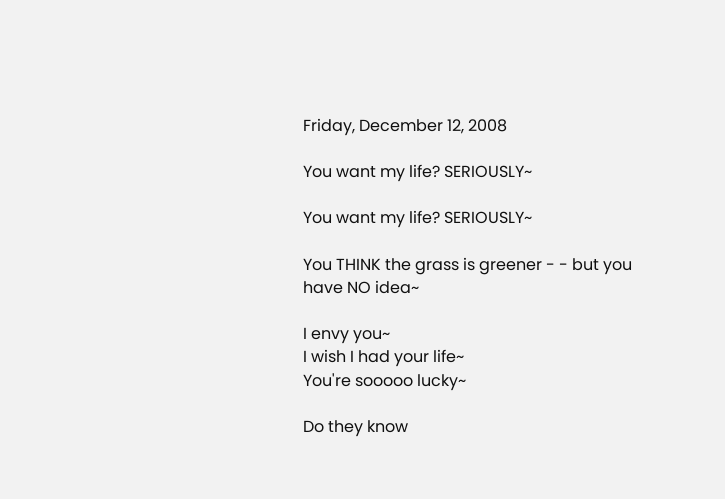Friday, December 12, 2008

You want my life? SERIOUSLY~

You want my life? SERIOUSLY~

You THINK the grass is greener - - but you have NO idea~

I envy you~
I wish I had your life~
You're sooooo lucky~

Do they know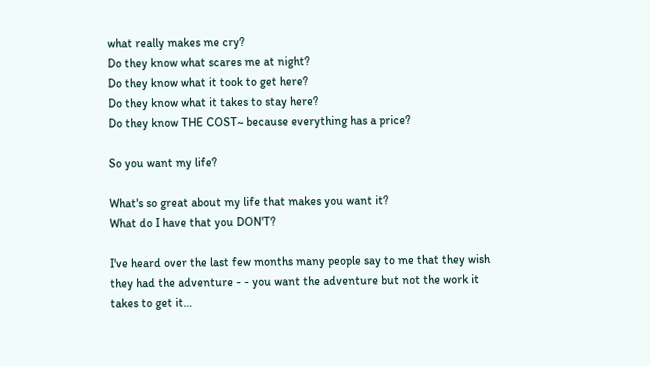what really makes me cry?
Do they know what scares me at night?
Do they know what it took to get here?
Do they know what it takes to stay here?
Do they know THE COST~ because everything has a price?

So you want my life?

What's so great about my life that makes you want it?
What do I have that you DON'T?

I've heard over the last few months many people say to me that they wish they had the adventure - - you want the adventure but not the work it takes to get it…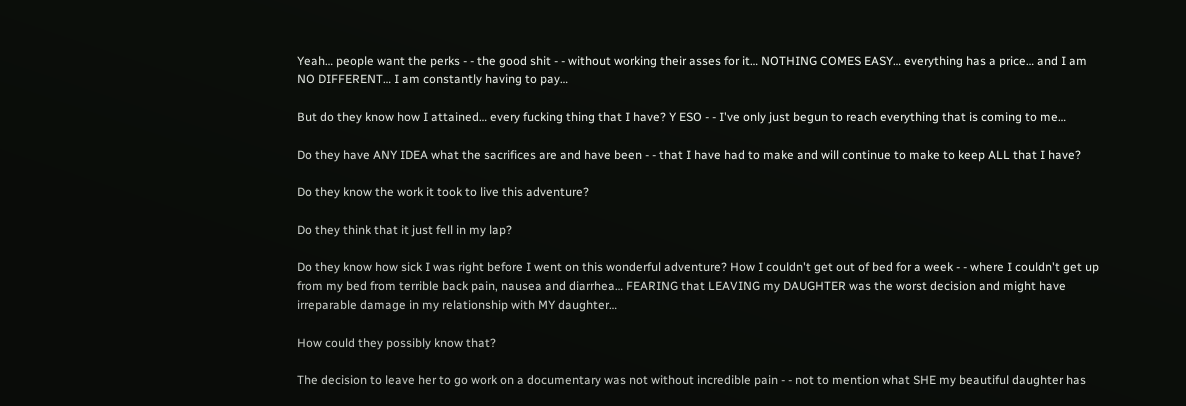Yeah… people want the perks - - the good shit - - without working their asses for it… NOTHING COMES EASY… everything has a price… and I am NO DIFFERENT… I am constantly having to pay…

But do they know how I attained… every fucking thing that I have? Y ESO - - I've only just begun to reach everything that is coming to me…

Do they have ANY IDEA what the sacrifices are and have been - - that I have had to make and will continue to make to keep ALL that I have?

Do they know the work it took to live this adventure?

Do they think that it just fell in my lap?

Do they know how sick I was right before I went on this wonderful adventure? How I couldn't get out of bed for a week - - where I couldn't get up from my bed from terrible back pain, nausea and diarrhea… FEARING that LEAVING my DAUGHTER was the worst decision and might have irreparable damage in my relationship with MY daughter…

How could they possibly know that?

The decision to leave her to go work on a documentary was not without incredible pain - - not to mention what SHE my beautiful daughter has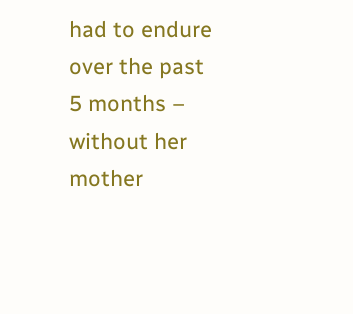had to endure over the past 5 months – without her mother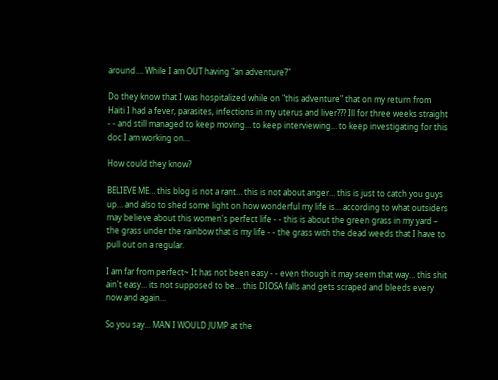around…. While I am OUT having "an adventure?"

Do they know that I was hospitalized while on "this adventure" that on my return from Haiti I had a fever, parasites, infections in my uterus and liver??? Ill for three weeks straight - - and still managed to keep moving… to keep interviewing… to keep investigating for this doc I am working on…

How could they know?

BELIEVE ME… this blog is not a rant… this is not about anger… this is just to catch you guys up… and also to shed some light on how wonderful my life is… according to what outsiders may believe about this women's perfect life - - this is about the green grass in my yard – the grass under the rainbow that is my life - - the grass with the dead weeds that I have to pull out on a regular.

I am far from perfect~ It has not been easy - - even though it may seem that way… this shit ain't easy… its not supposed to be… this DIOSA falls and gets scraped and bleeds every now and again…

So you say… MAN I WOULD JUMP at the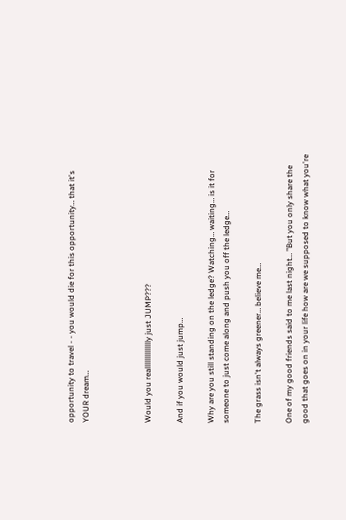opportunity to travel - - you would die for this opportunity… that it's YOUR dream…



Would you realllllllllllllly just JUMP???

And if you would just jump…

Why are you still standing on the ledge? Watching… waiting… is it for someone to just come along and push you off the ledge…

The grass isn't always greener… believe me…

One of my good friends said to me last night… "But you only share the good that goes on in your life how are we supposed to know what you're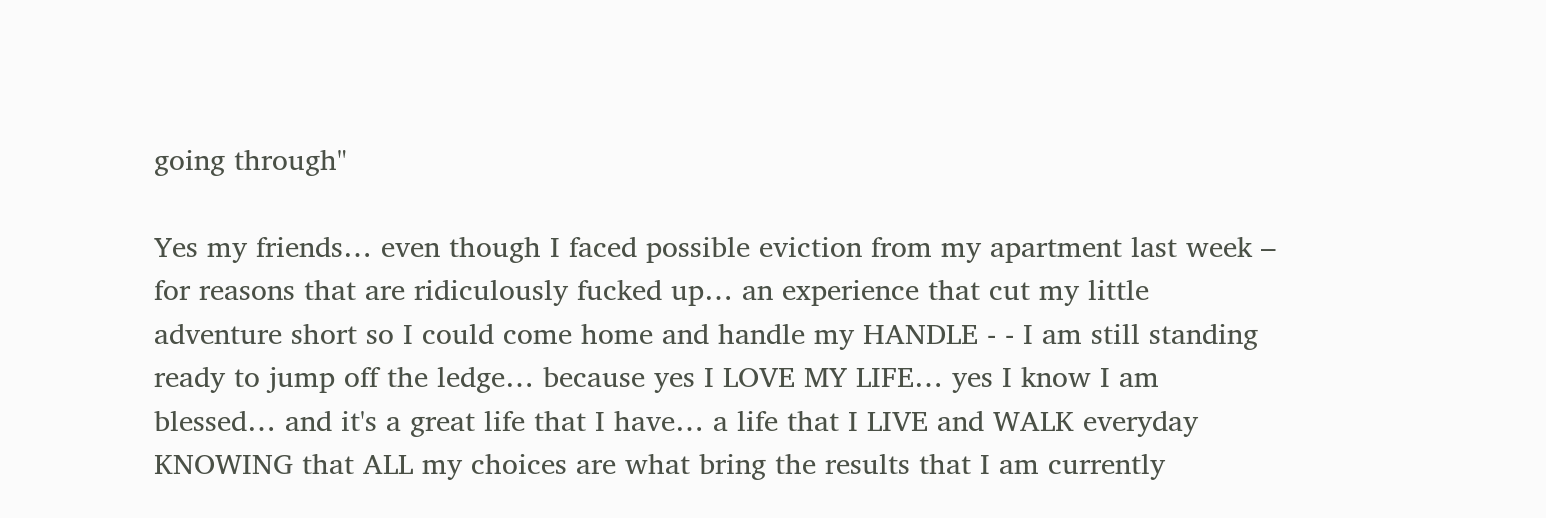going through"

Yes my friends… even though I faced possible eviction from my apartment last week – for reasons that are ridiculously fucked up… an experience that cut my little adventure short so I could come home and handle my HANDLE - - I am still standing ready to jump off the ledge… because yes I LOVE MY LIFE… yes I know I am blessed… and it's a great life that I have… a life that I LIVE and WALK everyday KNOWING that ALL my choices are what bring the results that I am currently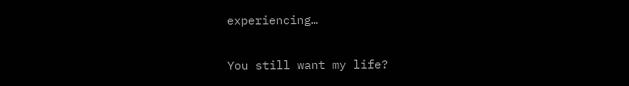experiencing…

You still want my life?